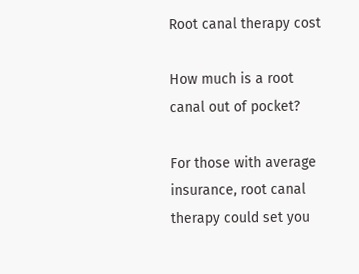Root canal therapy cost

How much is a root canal out of pocket?

For those with average insurance, root canal therapy could set you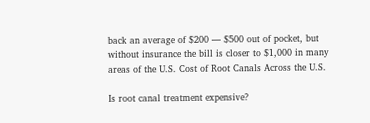back an average of $200 — $500 out of pocket, but without insurance the bill is closer to $1,000 in many areas of the U.S. Cost of Root Canals Across the U.S.

Is root canal treatment expensive?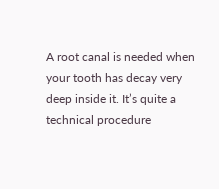A root canal is needed when your tooth has decay very deep inside it. It’s quite a technical procedure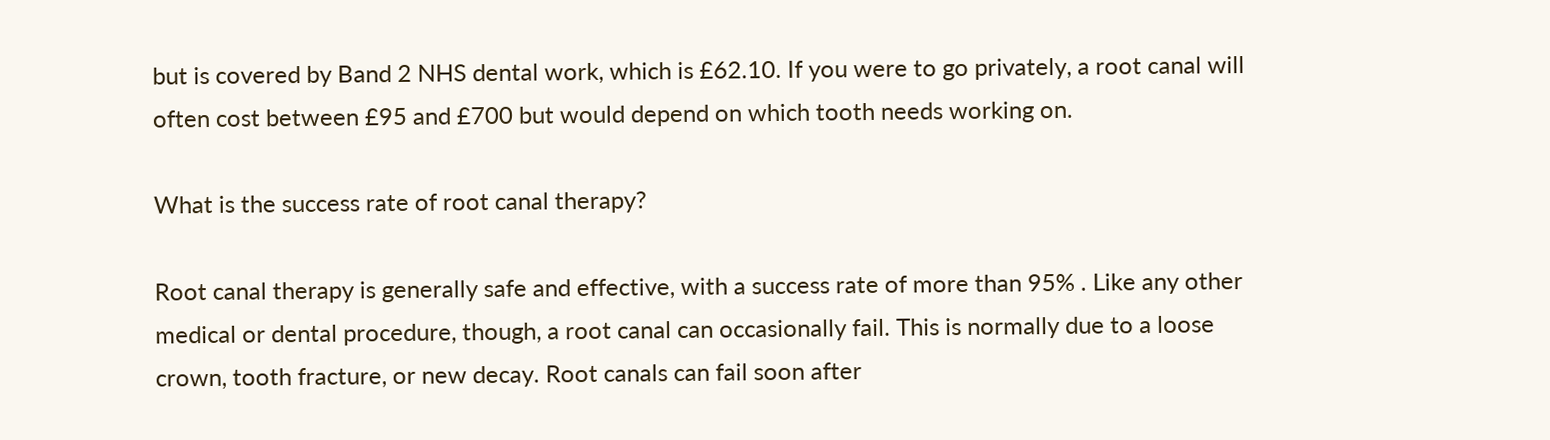but is covered by Band 2 NHS dental work, which is £62.10. If you were to go privately, a root canal will often cost between £95 and £700 but would depend on which tooth needs working on.

What is the success rate of root canal therapy?

Root canal therapy is generally safe and effective, with a success rate of more than 95% . Like any other medical or dental procedure, though, a root canal can occasionally fail. This is normally due to a loose crown, tooth fracture, or new decay. Root canals can fail soon after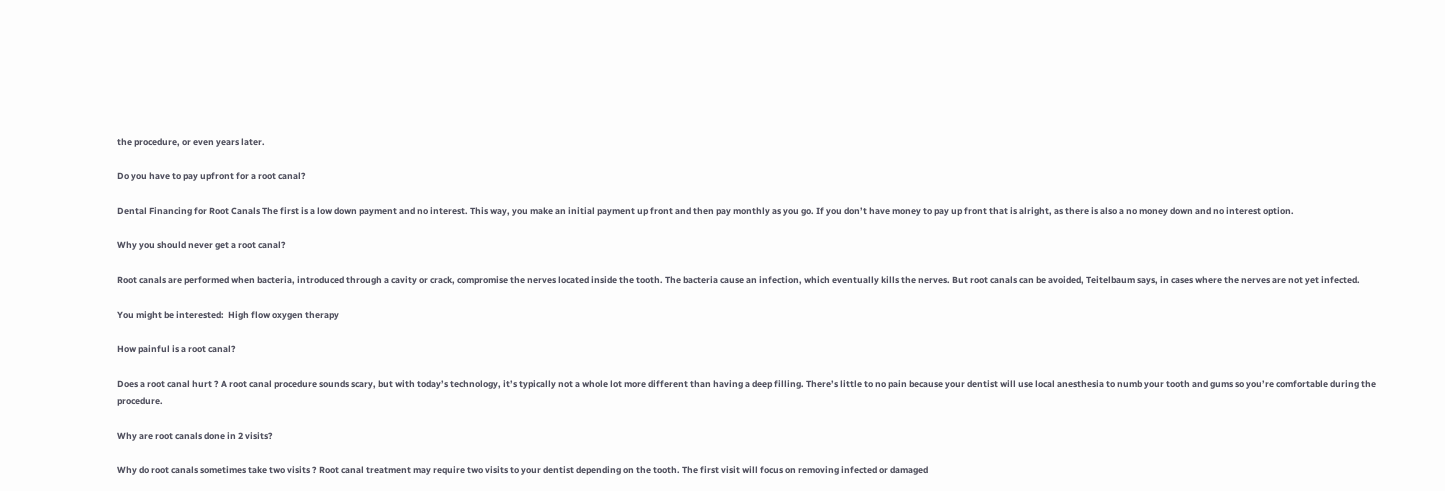the procedure, or even years later.

Do you have to pay upfront for a root canal?

Dental Financing for Root Canals The first is a low down payment and no interest. This way, you make an initial payment up front and then pay monthly as you go. If you don’t have money to pay up front that is alright, as there is also a no money down and no interest option.

Why you should never get a root canal?

Root canals are performed when bacteria, introduced through a cavity or crack, compromise the nerves located inside the tooth. The bacteria cause an infection, which eventually kills the nerves. But root canals can be avoided, Teitelbaum says, in cases where the nerves are not yet infected.

You might be interested:  High flow oxygen therapy

How painful is a root canal?

Does a root canal hurt ? A root canal procedure sounds scary, but with today’s technology, it’s typically not a whole lot more different than having a deep filling. There’s little to no pain because your dentist will use local anesthesia to numb your tooth and gums so you’re comfortable during the procedure.

Why are root canals done in 2 visits?

Why do root canals sometimes take two visits ? Root canal treatment may require two visits to your dentist depending on the tooth. The first visit will focus on removing infected or damaged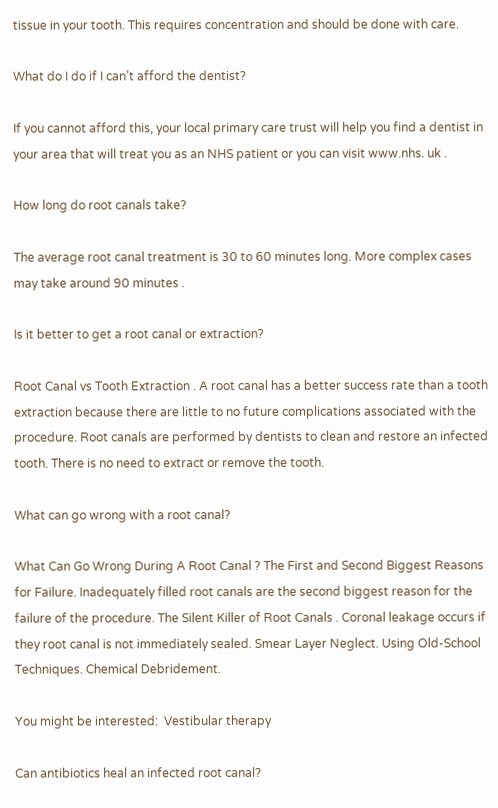tissue in your tooth. This requires concentration and should be done with care.

What do I do if I can’t afford the dentist?

If you cannot afford this, your local primary care trust will help you find a dentist in your area that will treat you as an NHS patient or you can visit www.nhs. uk .

How long do root canals take?

The average root canal treatment is 30 to 60 minutes long. More complex cases may take around 90 minutes .

Is it better to get a root canal or extraction?

Root Canal vs Tooth Extraction . A root canal has a better success rate than a tooth extraction because there are little to no future complications associated with the procedure. Root canals are performed by dentists to clean and restore an infected tooth. There is no need to extract or remove the tooth.

What can go wrong with a root canal?

What Can Go Wrong During A Root Canal ? The First and Second Biggest Reasons for Failure. Inadequately filled root canals are the second biggest reason for the failure of the procedure. The Silent Killer of Root Canals . Coronal leakage occurs if they root canal is not immediately sealed. Smear Layer Neglect. Using Old-School Techniques. Chemical Debridement.

You might be interested:  Vestibular therapy

Can antibiotics heal an infected root canal?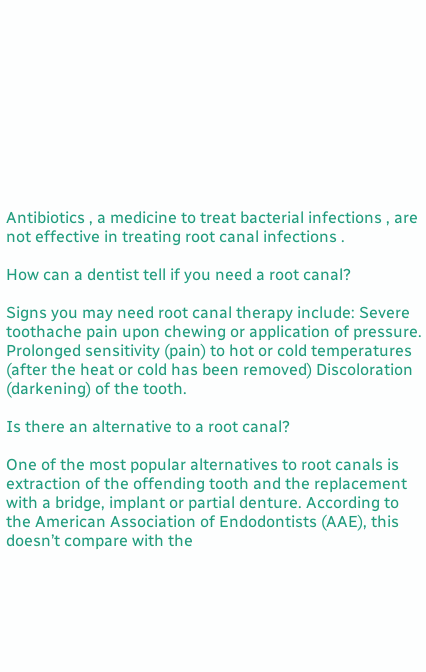Antibiotics , a medicine to treat bacterial infections , are not effective in treating root canal infections .

How can a dentist tell if you need a root canal?

Signs you may need root canal therapy include: Severe toothache pain upon chewing or application of pressure. Prolonged sensitivity (pain) to hot or cold temperatures (after the heat or cold has been removed) Discoloration (darkening) of the tooth.

Is there an alternative to a root canal?

One of the most popular alternatives to root canals is extraction of the offending tooth and the replacement with a bridge, implant or partial denture. According to the American Association of Endodontists (AAE), this doesn’t compare with the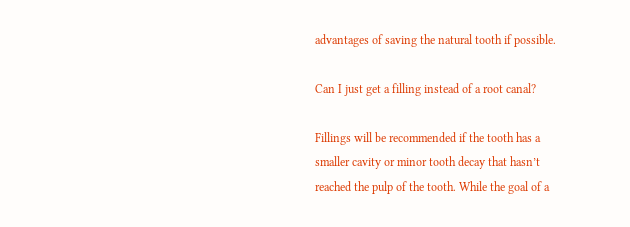advantages of saving the natural tooth if possible.

Can I just get a filling instead of a root canal?

Fillings will be recommended if the tooth has a smaller cavity or minor tooth decay that hasn’t reached the pulp of the tooth. While the goal of a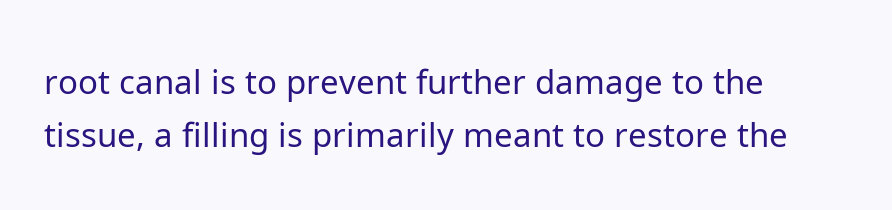root canal is to prevent further damage to the tissue, a filling is primarily meant to restore the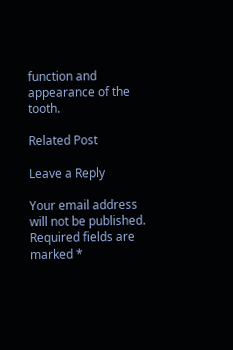function and appearance of the tooth.

Related Post

Leave a Reply

Your email address will not be published. Required fields are marked *